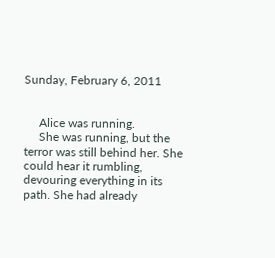Sunday, February 6, 2011


     Alice was running.
     She was running, but the terror was still behind her. She could hear it rumbling, devouring everything in its path. She had already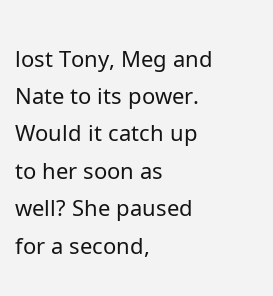lost Tony, Meg and Nate to its power. Would it catch up to her soon as well? She paused for a second,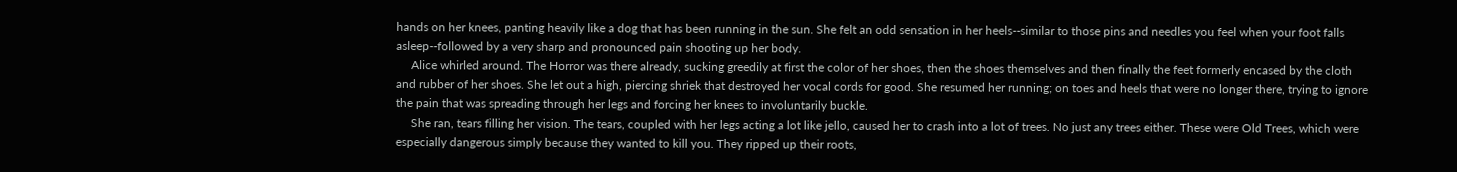hands on her knees, panting heavily like a dog that has been running in the sun. She felt an odd sensation in her heels--similar to those pins and needles you feel when your foot falls asleep--followed by a very sharp and pronounced pain shooting up her body.
     Alice whirled around. The Horror was there already, sucking greedily at first the color of her shoes, then the shoes themselves and then finally the feet formerly encased by the cloth and rubber of her shoes. She let out a high, piercing shriek that destroyed her vocal cords for good. She resumed her running; on toes and heels that were no longer there, trying to ignore the pain that was spreading through her legs and forcing her knees to involuntarily buckle.
     She ran, tears filling her vision. The tears, coupled with her legs acting a lot like jello, caused her to crash into a lot of trees. No just any trees either. These were Old Trees, which were especially dangerous simply because they wanted to kill you. They ripped up their roots,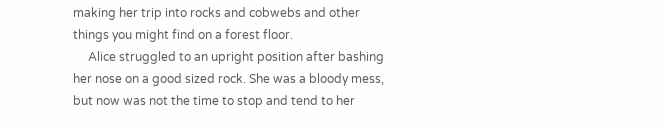making her trip into rocks and cobwebs and other things you might find on a forest floor.
     Alice struggled to an upright position after bashing her nose on a good sized rock. She was a bloody mess, but now was not the time to stop and tend to her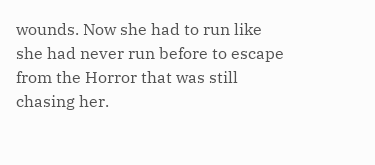wounds. Now she had to run like she had never run before to escape from the Horror that was still chasing her.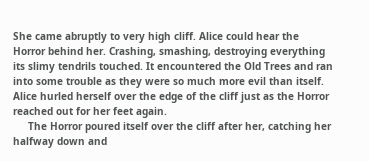She came abruptly to very high cliff. Alice could hear the Horror behind her. Crashing, smashing, destroying everything its slimy tendrils touched. It encountered the Old Trees and ran into some trouble as they were so much more evil than itself. Alice hurled herself over the edge of the cliff just as the Horror reached out for her feet again.
     The Horror poured itself over the cliff after her, catching her halfway down and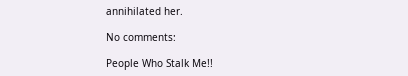annihilated her.

No comments:

People Who Stalk Me!!